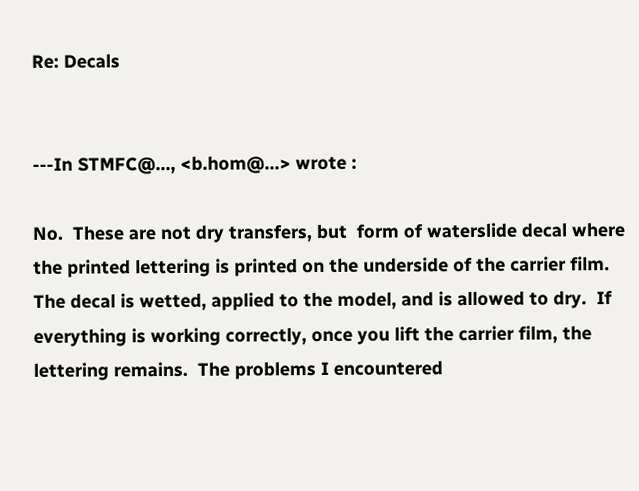Re: Decals


---In STMFC@..., <b.hom@...> wrote :

No.  These are not dry transfers, but  form of waterslide decal where the printed lettering is printed on the underside of the carrier film.  The decal is wetted, applied to the model, and is allowed to dry.  If everything is working correctly, once you lift the carrier film, the lettering remains.  The problems I encountered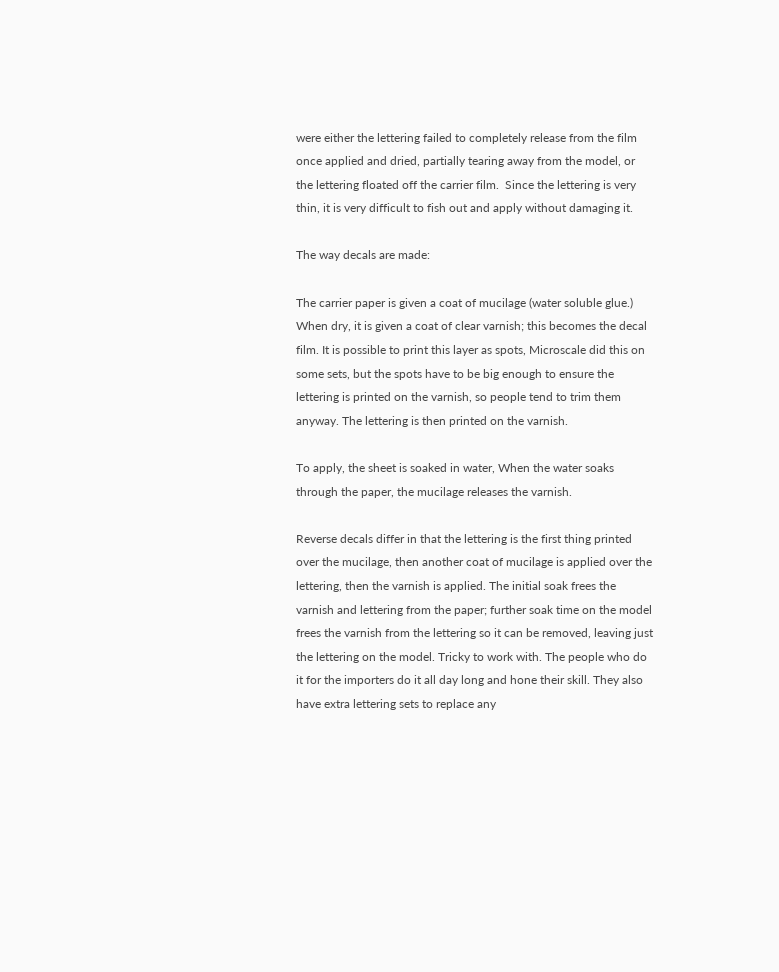were either the lettering failed to completely release from the film once applied and dried, partially tearing away from the model, or the lettering floated off the carrier film.  Since the lettering is very thin, it is very difficult to fish out and apply without damaging it.

The way decals are made:

The carrier paper is given a coat of mucilage (water soluble glue.) When dry, it is given a coat of clear varnish; this becomes the decal film. It is possible to print this layer as spots, Microscale did this on some sets, but the spots have to be big enough to ensure the lettering is printed on the varnish, so people tend to trim them anyway. The lettering is then printed on the varnish.

To apply, the sheet is soaked in water, When the water soaks through the paper, the mucilage releases the varnish.

Reverse decals differ in that the lettering is the first thing printed over the mucilage, then another coat of mucilage is applied over the lettering, then the varnish is applied. The initial soak frees the varnish and lettering from the paper; further soak time on the model frees the varnish from the lettering so it can be removed, leaving just the lettering on the model. Tricky to work with. The people who do it for the importers do it all day long and hone their skill. They also have extra lettering sets to replace any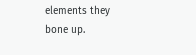elements they bone up.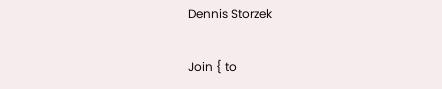Dennis Storzek

Join { to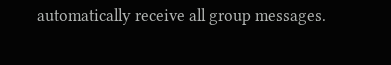automatically receive all group messages.